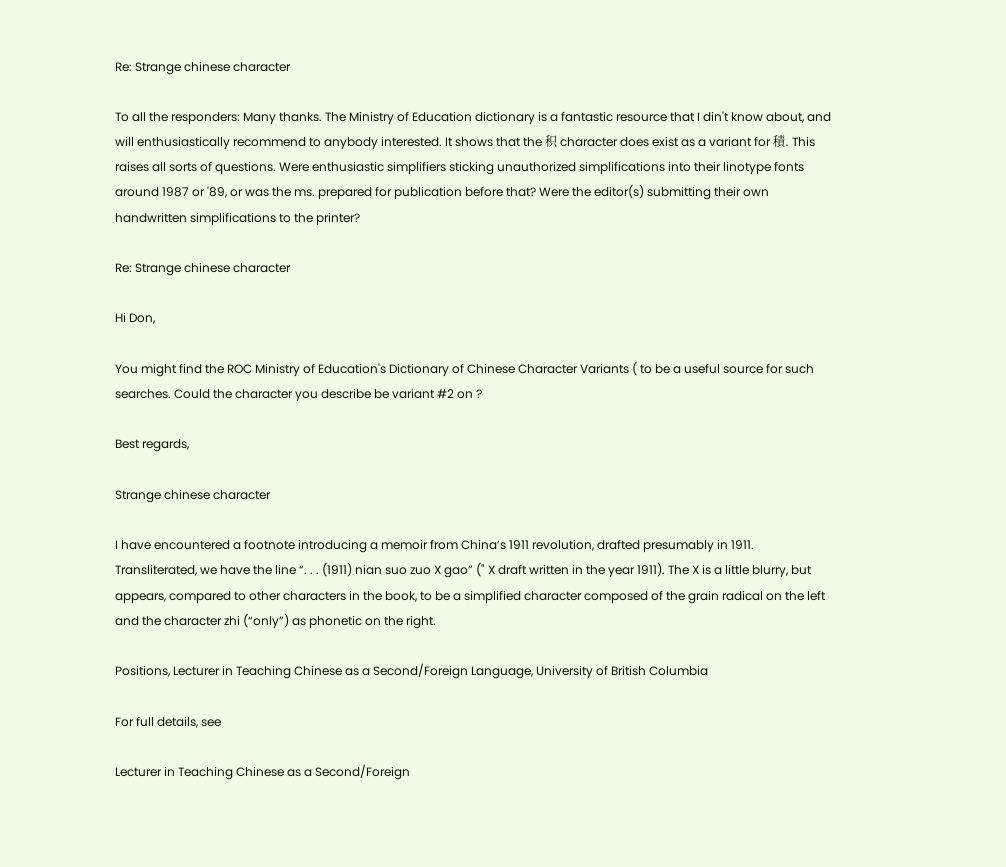Re: Strange chinese character

To all the responders: Many thanks. The Ministry of Education dictionary is a fantastic resource that I din't know about, and will enthusiastically recommend to anybody interested. It shows that the 积 character does exist as a variant for 積. This raises all sorts of questions. Were enthusiastic simplifiers sticking unauthorized simplifications into their linotype fonts around 1987 or '89, or was the ms. prepared for publication before that? Were the editor(s) submitting their own handwritten simplifications to the printer?

Re: Strange chinese character

Hi Don,

You might find the ROC Ministry of Education's Dictionary of Chinese Character Variants ( to be a useful source for such searches. Could the character you describe be variant #2 on ?

Best regards,

Strange chinese character

I have encountered a footnote introducing a memoir from China’s 1911 revolution, drafted presumably in 1911. Transliterated, we have the line “. . . (1911) nian suo zuo X gao” (" X draft written in the year 1911). The X is a little blurry, but appears, compared to other characters in the book, to be a simplified character composed of the grain radical on the left and the character zhi (“only”) as phonetic on the right.

Positions, Lecturer in Teaching Chinese as a Second/Foreign Language, University of British Columbia

For full details, see

Lecturer in Teaching Chinese as a Second/Foreign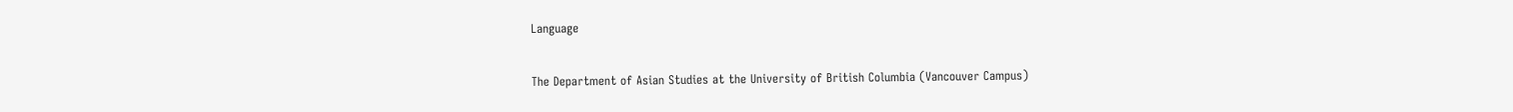Language

The Department of Asian Studies at the University of British Columbia (Vancouver Campus)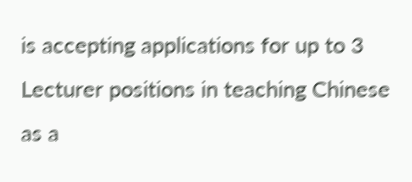is accepting applications for up to 3 Lecturer positions in teaching Chinese as a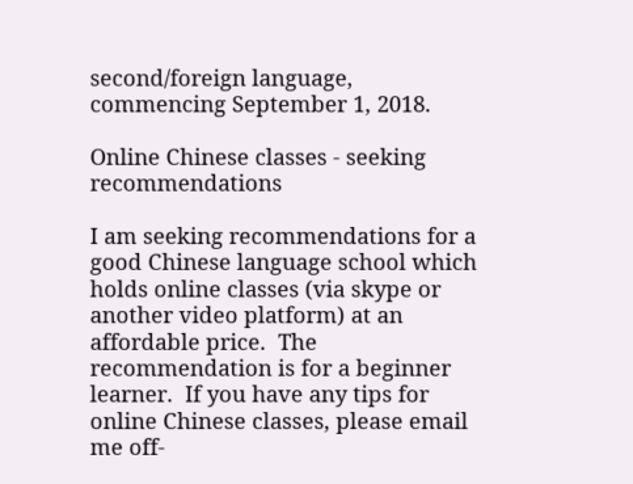second/foreign language, commencing September 1, 2018.

Online Chinese classes - seeking recommendations

I am seeking recommendations for a good Chinese language school which holds online classes (via skype or another video platform) at an affordable price.  The recommendation is for a beginner learner.  If you have any tips for online Chinese classes, please email me off-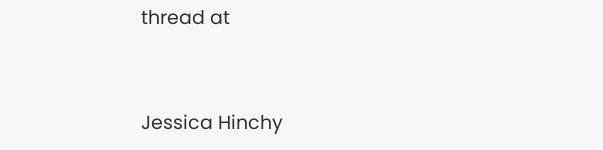thread at


Jessica Hinchy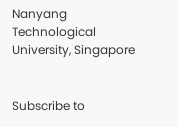Nanyang Technological University, Singapore


Subscribe to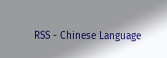RSS - Chinese Language